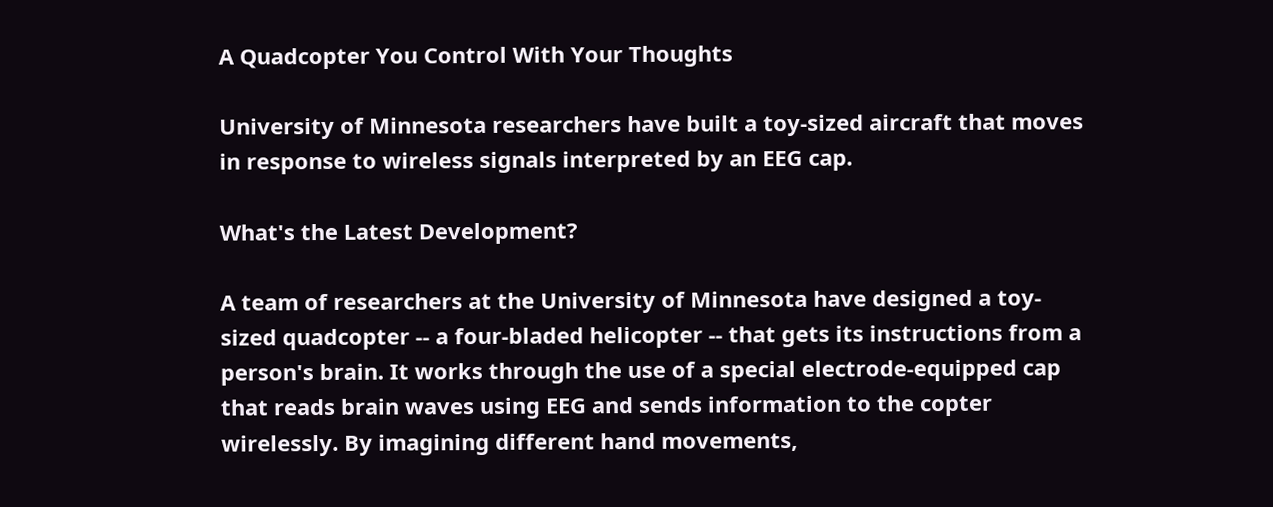A Quadcopter You Control With Your Thoughts

University of Minnesota researchers have built a toy-sized aircraft that moves in response to wireless signals interpreted by an EEG cap.

What's the Latest Development?

A team of researchers at the University of Minnesota have designed a toy-sized quadcopter -- a four-bladed helicopter -- that gets its instructions from a person's brain. It works through the use of a special electrode-equipped cap that reads brain waves using EEG and sends information to the copter wirelessly. By imagining different hand movements,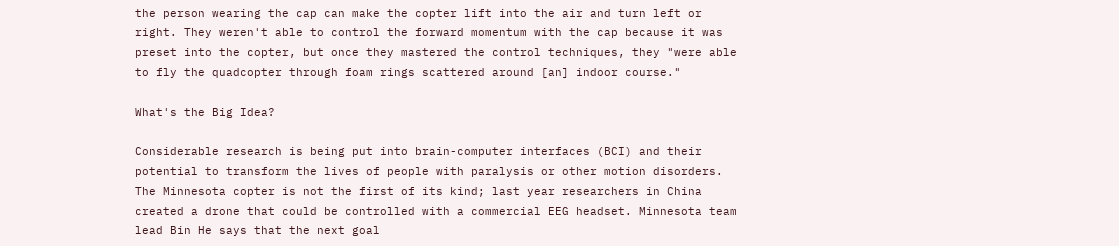the person wearing the cap can make the copter lift into the air and turn left or right. They weren't able to control the forward momentum with the cap because it was preset into the copter, but once they mastered the control techniques, they "were able to fly the quadcopter through foam rings scattered around [an] indoor course."

What's the Big Idea?

Considerable research is being put into brain-computer interfaces (BCI) and their potential to transform the lives of people with paralysis or other motion disorders. The Minnesota copter is not the first of its kind; last year researchers in China created a drone that could be controlled with a commercial EEG headset. Minnesota team lead Bin He says that the next goal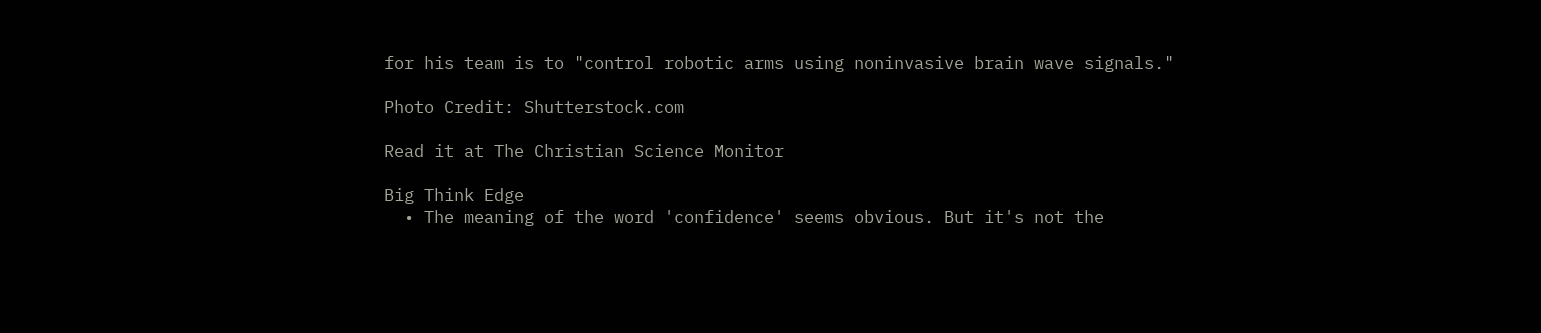for his team is to "control robotic arms using noninvasive brain wave signals."

Photo Credit: Shutterstock.com

Read it at The Christian Science Monitor

Big Think Edge
  • The meaning of the word 'confidence' seems obvious. But it's not the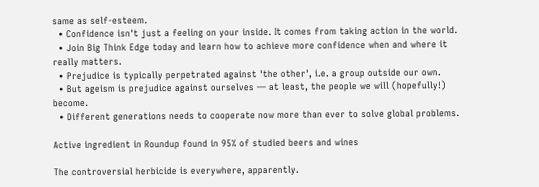same as self-esteem.
  • Confidence isn't just a feeling on your inside. It comes from taking action in the world.
  • Join Big Think Edge today and learn how to achieve more confidence when and where it really matters.
  • Prejudice is typically perpetrated against 'the other', i.e. a group outside our own.
  • But ageism is prejudice against ourselves — at least, the people we will (hopefully!) become.
  • Different generations needs to cooperate now more than ever to solve global problems.

Active ingredient in Roundup found in 95% of studied beers and wines

The controversial herbicide is everywhere, apparently.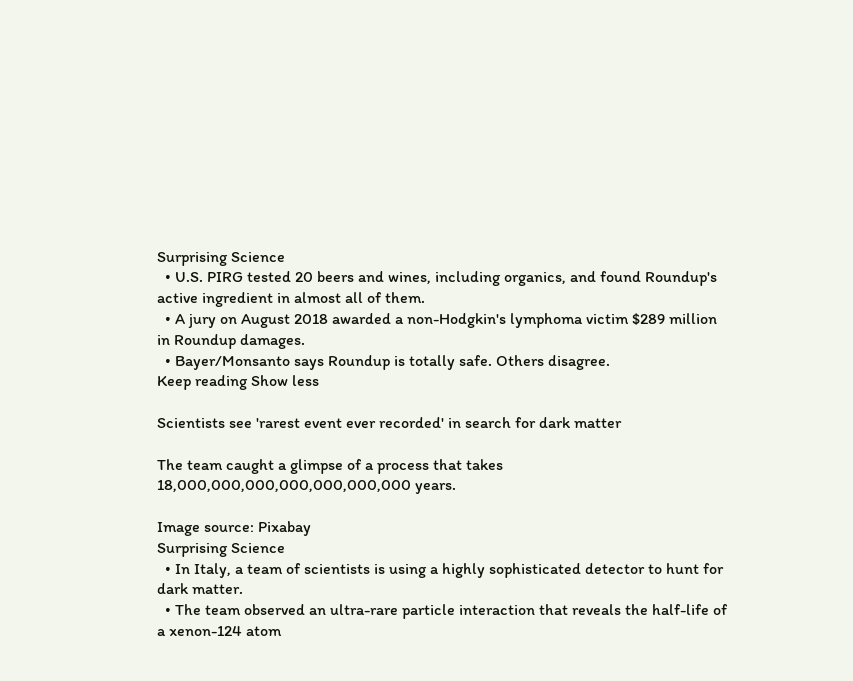Surprising Science
  • U.S. PIRG tested 20 beers and wines, including organics, and found Roundup's active ingredient in almost all of them.
  • A jury on August 2018 awarded a non-Hodgkin's lymphoma victim $289 million in Roundup damages.
  • Bayer/Monsanto says Roundup is totally safe. Others disagree.
Keep reading Show less

Scientists see 'rarest event ever recorded' in search for dark matter

The team caught a glimpse of a process that takes 18,000,000,000,000,000,000,000 years.

Image source: Pixabay
Surprising Science
  • In Italy, a team of scientists is using a highly sophisticated detector to hunt for dark matter.
  • The team observed an ultra-rare particle interaction that reveals the half-life of a xenon-124 atom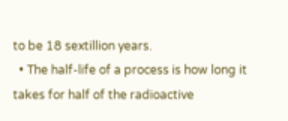to be 18 sextillion years.
  • The half-life of a process is how long it takes for half of the radioactive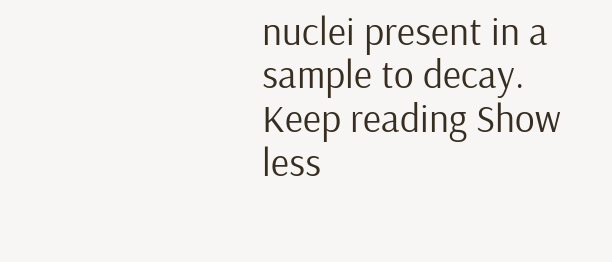nuclei present in a sample to decay.
Keep reading Show less